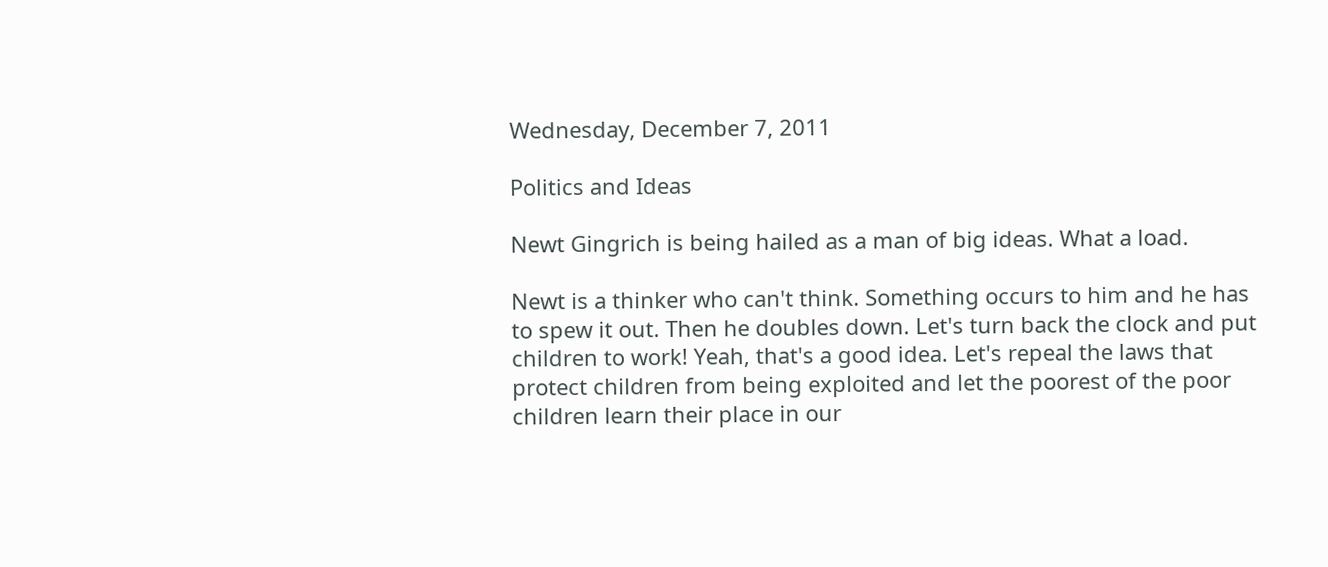Wednesday, December 7, 2011

Politics and Ideas

Newt Gingrich is being hailed as a man of big ideas. What a load.

Newt is a thinker who can't think. Something occurs to him and he has to spew it out. Then he doubles down. Let's turn back the clock and put children to work! Yeah, that's a good idea. Let's repeal the laws that protect children from being exploited and let the poorest of the poor children learn their place in our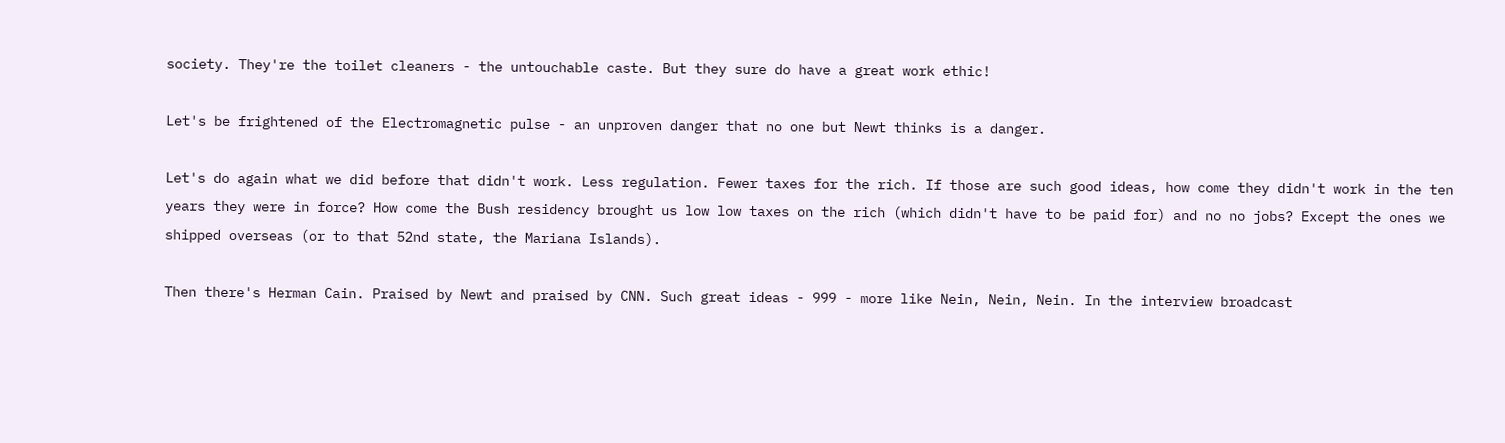society. They're the toilet cleaners - the untouchable caste. But they sure do have a great work ethic!

Let's be frightened of the Electromagnetic pulse - an unproven danger that no one but Newt thinks is a danger.

Let's do again what we did before that didn't work. Less regulation. Fewer taxes for the rich. If those are such good ideas, how come they didn't work in the ten years they were in force? How come the Bush residency brought us low low taxes on the rich (which didn't have to be paid for) and no no jobs? Except the ones we shipped overseas (or to that 52nd state, the Mariana Islands).

Then there's Herman Cain. Praised by Newt and praised by CNN. Such great ideas - 999 - more like Nein, Nein, Nein. In the interview broadcast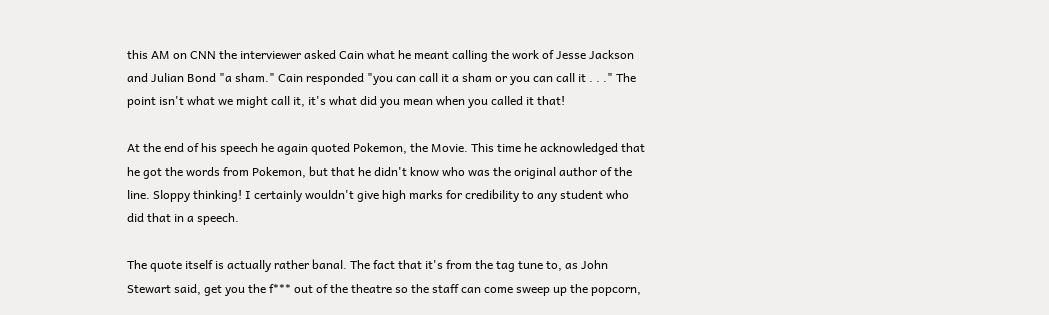this AM on CNN the interviewer asked Cain what he meant calling the work of Jesse Jackson and Julian Bond "a sham." Cain responded "you can call it a sham or you can call it . . ." The point isn't what we might call it, it's what did you mean when you called it that!

At the end of his speech he again quoted Pokemon, the Movie. This time he acknowledged that he got the words from Pokemon, but that he didn't know who was the original author of the line. Sloppy thinking! I certainly wouldn't give high marks for credibility to any student who did that in a speech.

The quote itself is actually rather banal. The fact that it's from the tag tune to, as John Stewart said, get you the f*** out of the theatre so the staff can come sweep up the popcorn,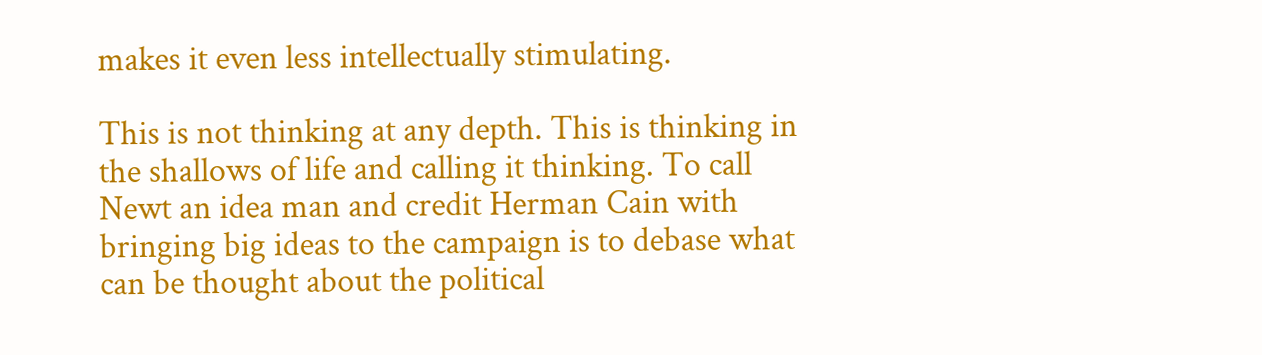makes it even less intellectually stimulating.

This is not thinking at any depth. This is thinking in the shallows of life and calling it thinking. To call Newt an idea man and credit Herman Cain with bringing big ideas to the campaign is to debase what can be thought about the political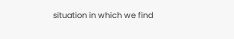situation in which we find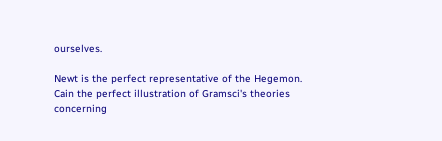ourselves.

Newt is the perfect representative of the Hegemon. Cain the perfect illustration of Gramsci's theories concerning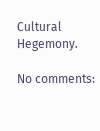Cultural Hegemony.

No comments: